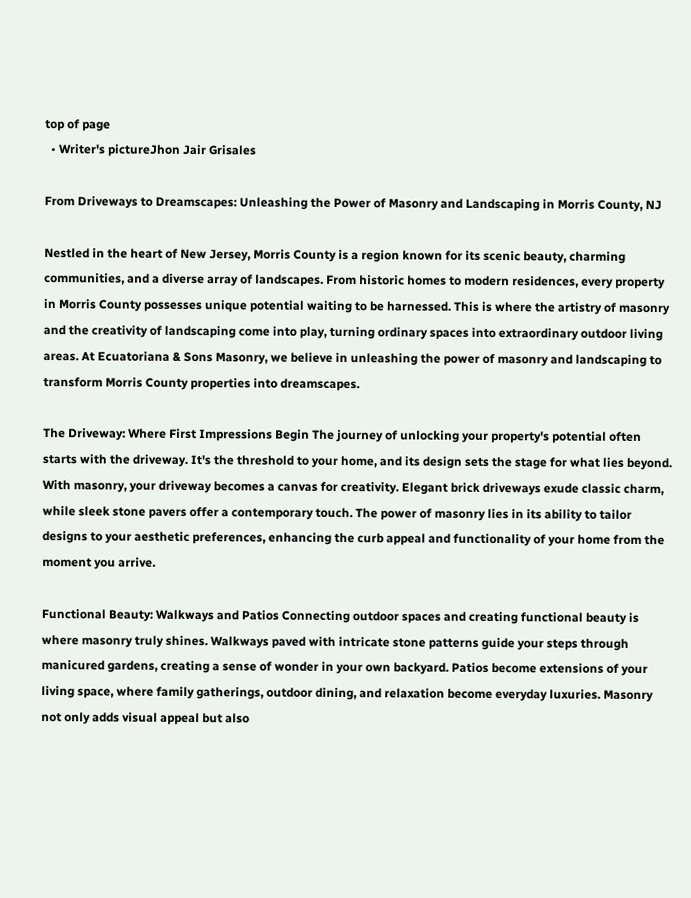top of page
  • Writer's pictureJhon Jair Grisales

From Driveways to Dreamscapes: Unleashing the Power of Masonry and Landscaping in Morris County, NJ

Nestled in the heart of New Jersey, Morris County is a region known for its scenic beauty, charming communities, and a diverse array of landscapes. From historic homes to modern residences, every property in Morris County possesses unique potential waiting to be harnessed. This is where the artistry of masonry and the creativity of landscaping come into play, turning ordinary spaces into extraordinary outdoor living areas. At Ecuatoriana & Sons Masonry, we believe in unleashing the power of masonry and landscaping to transform Morris County properties into dreamscapes.

The Driveway: Where First Impressions Begin The journey of unlocking your property's potential often starts with the driveway. It's the threshold to your home, and its design sets the stage for what lies beyond. With masonry, your driveway becomes a canvas for creativity. Elegant brick driveways exude classic charm, while sleek stone pavers offer a contemporary touch. The power of masonry lies in its ability to tailor designs to your aesthetic preferences, enhancing the curb appeal and functionality of your home from the moment you arrive.

Functional Beauty: Walkways and Patios Connecting outdoor spaces and creating functional beauty is where masonry truly shines. Walkways paved with intricate stone patterns guide your steps through manicured gardens, creating a sense of wonder in your own backyard. Patios become extensions of your living space, where family gatherings, outdoor dining, and relaxation become everyday luxuries. Masonry not only adds visual appeal but also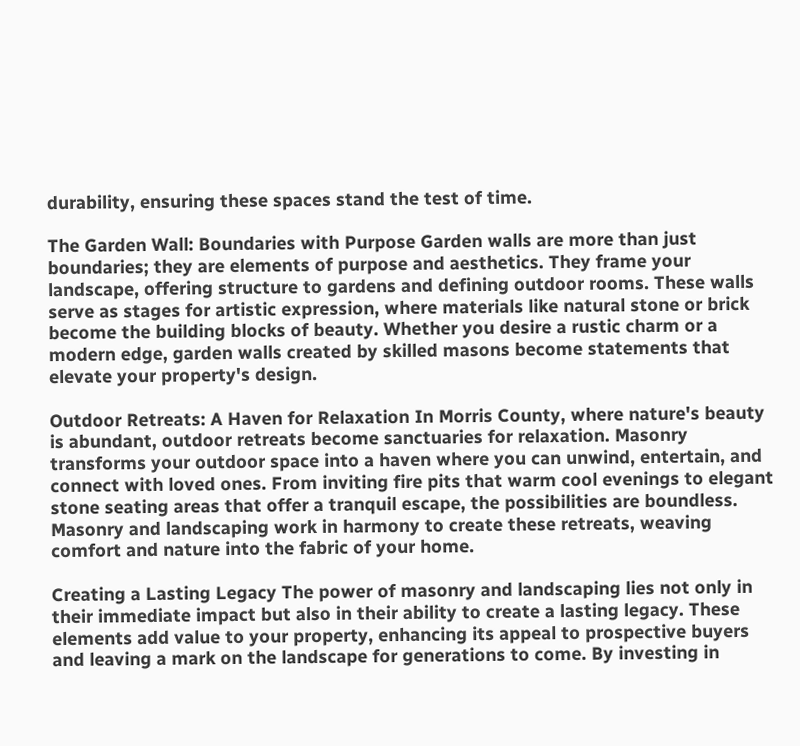durability, ensuring these spaces stand the test of time.

The Garden Wall: Boundaries with Purpose Garden walls are more than just boundaries; they are elements of purpose and aesthetics. They frame your landscape, offering structure to gardens and defining outdoor rooms. These walls serve as stages for artistic expression, where materials like natural stone or brick become the building blocks of beauty. Whether you desire a rustic charm or a modern edge, garden walls created by skilled masons become statements that elevate your property's design.

Outdoor Retreats: A Haven for Relaxation In Morris County, where nature's beauty is abundant, outdoor retreats become sanctuaries for relaxation. Masonry transforms your outdoor space into a haven where you can unwind, entertain, and connect with loved ones. From inviting fire pits that warm cool evenings to elegant stone seating areas that offer a tranquil escape, the possibilities are boundless. Masonry and landscaping work in harmony to create these retreats, weaving comfort and nature into the fabric of your home.

Creating a Lasting Legacy The power of masonry and landscaping lies not only in their immediate impact but also in their ability to create a lasting legacy. These elements add value to your property, enhancing its appeal to prospective buyers and leaving a mark on the landscape for generations to come. By investing in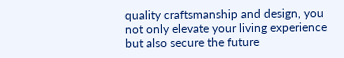quality craftsmanship and design, you not only elevate your living experience but also secure the future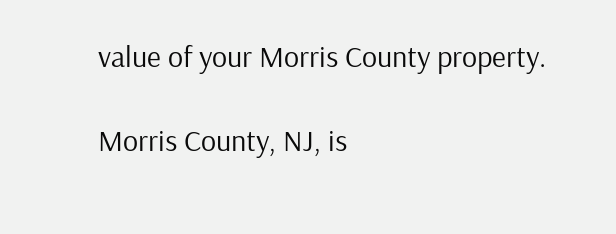value of your Morris County property.

Morris County, NJ, is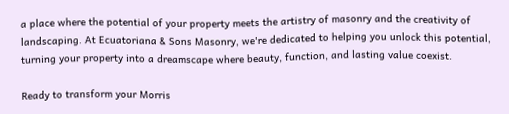a place where the potential of your property meets the artistry of masonry and the creativity of landscaping. At Ecuatoriana & Sons Masonry, we're dedicated to helping you unlock this potential, turning your property into a dreamscape where beauty, function, and lasting value coexist.

Ready to transform your Morris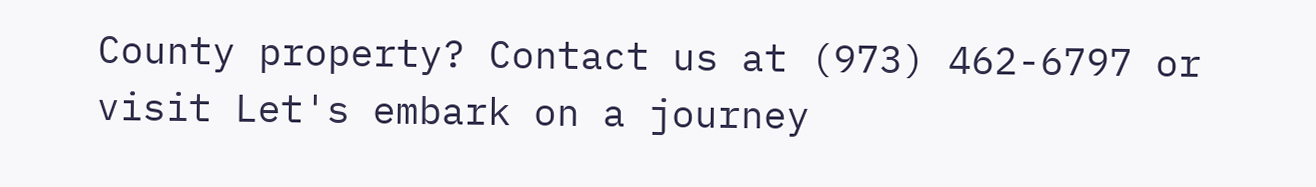County property? Contact us at (973) 462-6797 or visit Let's embark on a journey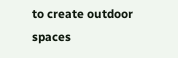to create outdoor spaces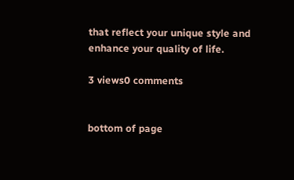that reflect your unique style and enhance your quality of life.

3 views0 comments


bottom of page